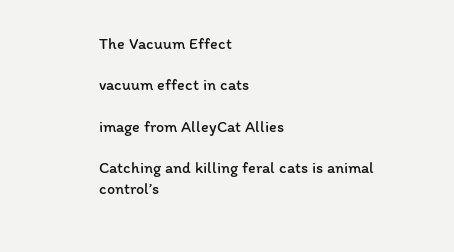The Vacuum Effect

vacuum effect in cats

image from AlleyCat Allies

Catching and killing feral cats is animal control’s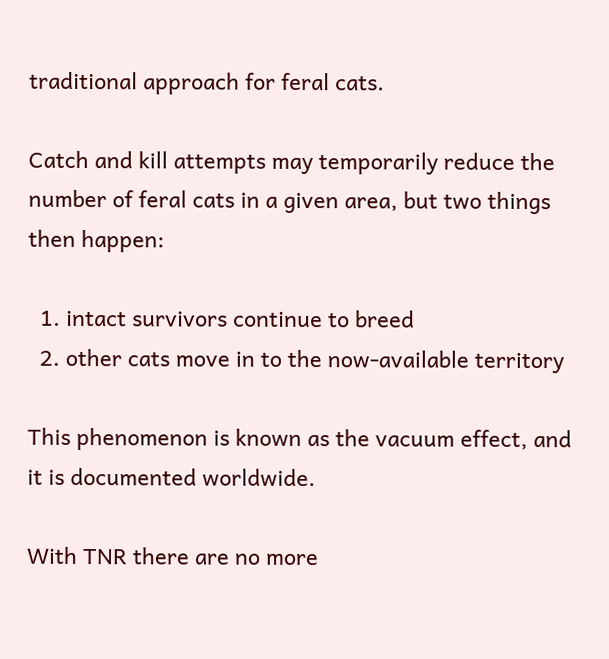traditional approach for feral cats.

Catch and kill attempts may temporarily reduce the number of feral cats in a given area, but two things then happen:

  1. intact survivors continue to breed
  2. other cats move in to the now-available territory

This phenomenon is known as the vacuum effect, and it is documented worldwide.

With TNR there are no more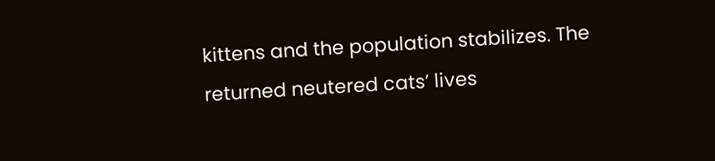kittens and the population stabilizes. The returned neutered cats’ lives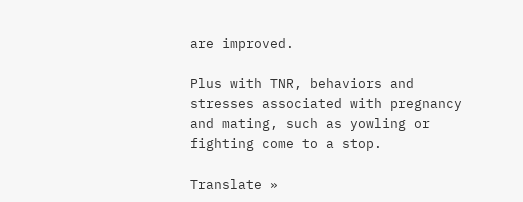are improved.

Plus with TNR, behaviors and stresses associated with pregnancy and mating, such as yowling or fighting come to a stop.

Translate »